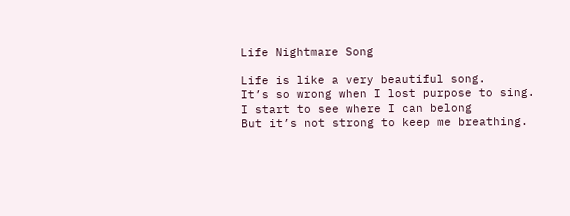Life Nightmare Song

Life is like a very beautiful song.
It’s so wrong when I lost purpose to sing.
I start to see where I can belong
But it’s not strong to keep me breathing.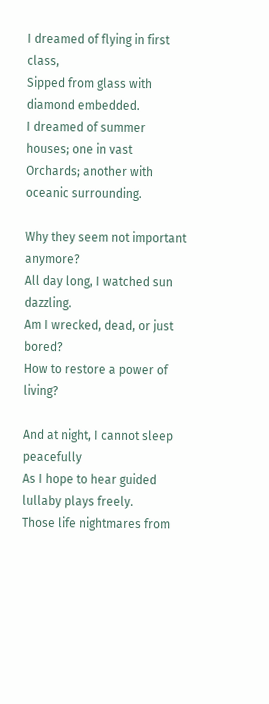I dreamed of flying in first class,
Sipped from glass with diamond embedded.
I dreamed of summer houses; one in vast
Orchards; another with oceanic surrounding.

Why they seem not important anymore?
All day long, I watched sun dazzling.
Am I wrecked, dead, or just bored?
How to restore a power of living?

And at night, I cannot sleep peacefully
As I hope to hear guided lullaby plays freely.
Those life nightmares from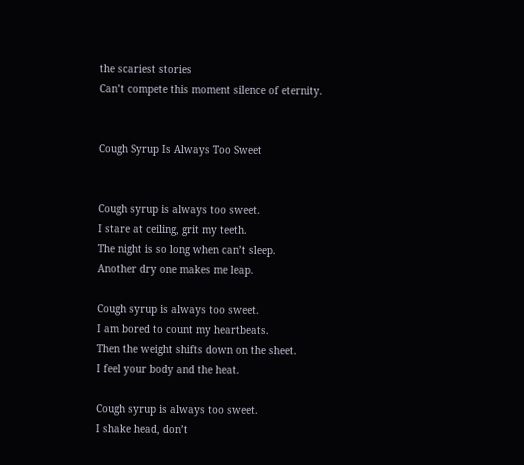the scariest stories
Can’t compete this moment silence of eternity.


Cough Syrup Is Always Too Sweet


Cough syrup is always too sweet.
I stare at ceiling, grit my teeth.
The night is so long when can’t sleep.
Another dry one makes me leap.

Cough syrup is always too sweet.
I am bored to count my heartbeats.
Then the weight shifts down on the sheet.
I feel your body and the heat.

Cough syrup is always too sweet.
I shake head, don’t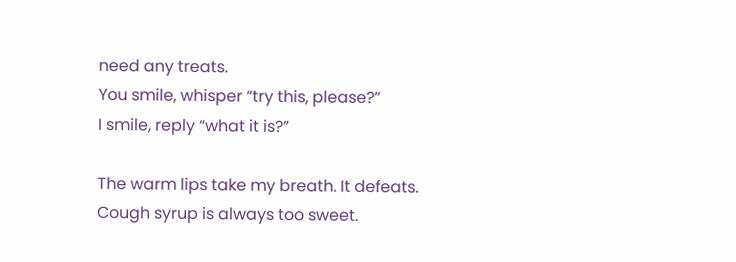need any treats.
You smile, whisper “try this, please?”
I smile, reply “what it is?”

The warm lips take my breath. It defeats.
Cough syrup is always too sweet.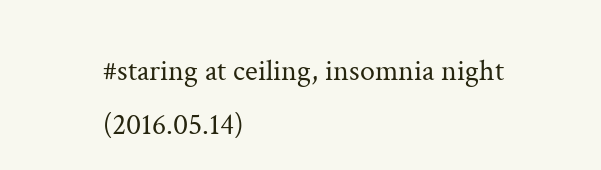#staring at ceiling, insomnia night (2016.05.14)